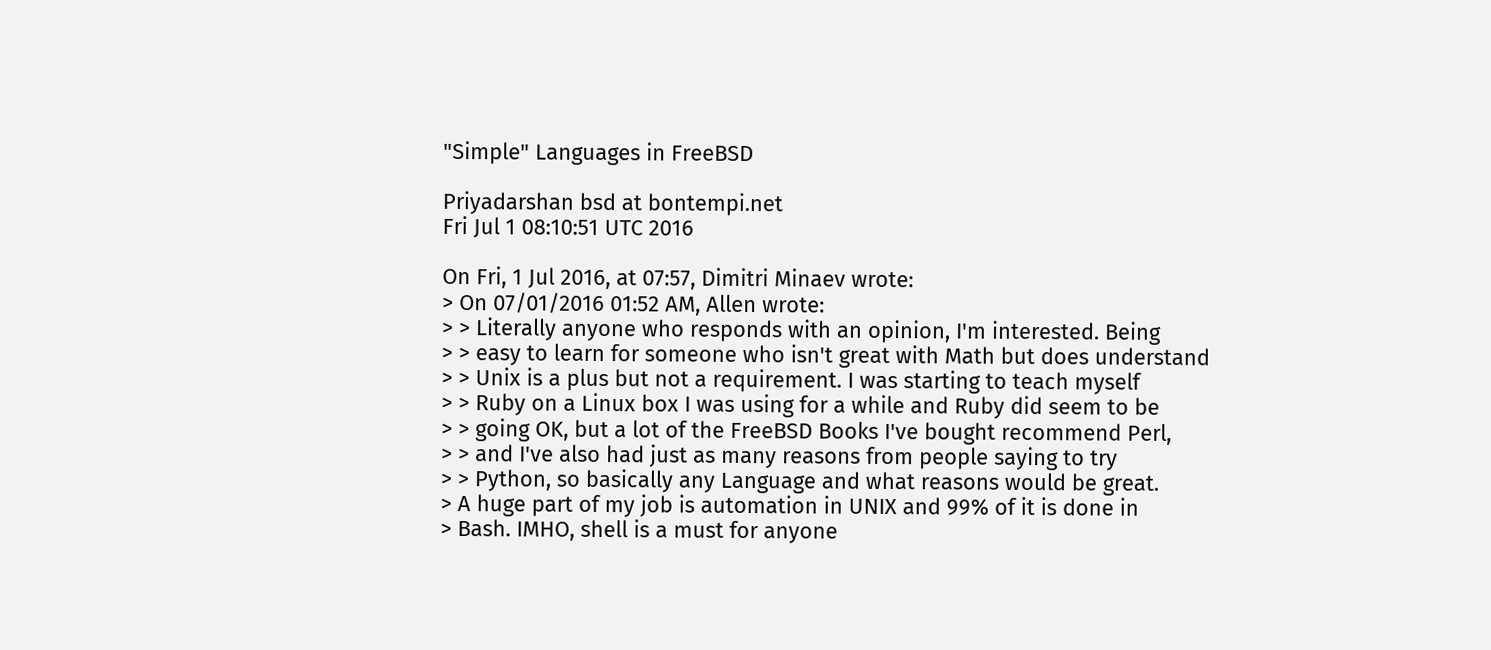"Simple" Languages in FreeBSD

Priyadarshan bsd at bontempi.net
Fri Jul 1 08:10:51 UTC 2016

On Fri, 1 Jul 2016, at 07:57, Dimitri Minaev wrote:
> On 07/01/2016 01:52 AM, Allen wrote:
> > Literally anyone who responds with an opinion, I'm interested. Being
> > easy to learn for someone who isn't great with Math but does understand
> > Unix is a plus but not a requirement. I was starting to teach myself
> > Ruby on a Linux box I was using for a while and Ruby did seem to be
> > going OK, but a lot of the FreeBSD Books I've bought recommend Perl,
> > and I've also had just as many reasons from people saying to try
> > Python, so basically any Language and what reasons would be great.
> A huge part of my job is automation in UNIX and 99% of it is done in
> Bash. IMHO, shell is a must for anyone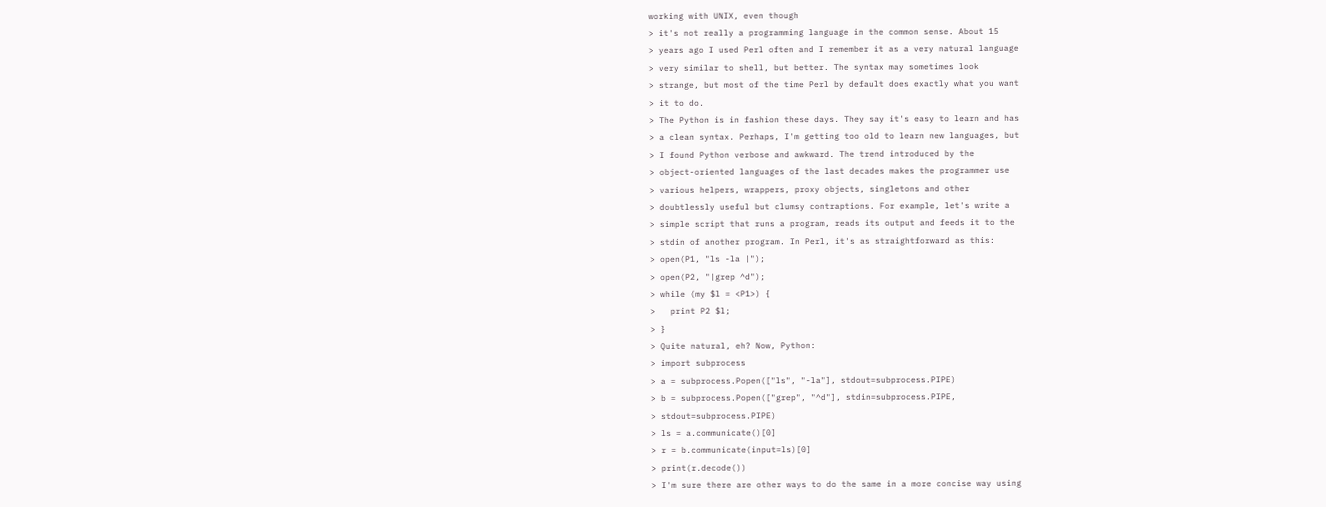working with UNIX, even though
> it's not really a programming language in the common sense. About 15
> years ago I used Perl often and I remember it as a very natural language
> very similar to shell, but better. The syntax may sometimes look
> strange, but most of the time Perl by default does exactly what you want
> it to do.
> The Python is in fashion these days. They say it's easy to learn and has
> a clean syntax. Perhaps, I'm getting too old to learn new languages, but
> I found Python verbose and awkward. The trend introduced by the
> object-oriented languages of the last decades makes the programmer use
> various helpers, wrappers, proxy objects, singletons and other
> doubtlessly useful but clumsy contraptions. For example, let's write a
> simple script that runs a program, reads its output and feeds it to the
> stdin of another program. In Perl, it's as straightforward as this:
> open(P1, "ls -la |");
> open(P2, "|grep ^d");
> while (my $l = <P1>) {
>   print P2 $l;
> }
> Quite natural, eh? Now, Python:
> import subprocess
> a = subprocess.Popen(["ls", "-la"], stdout=subprocess.PIPE)
> b = subprocess.Popen(["grep", "^d"], stdin=subprocess.PIPE,
> stdout=subprocess.PIPE)
> ls = a.communicate()[0]
> r = b.communicate(input=ls)[0]
> print(r.decode())
> I'm sure there are other ways to do the same in a more concise way using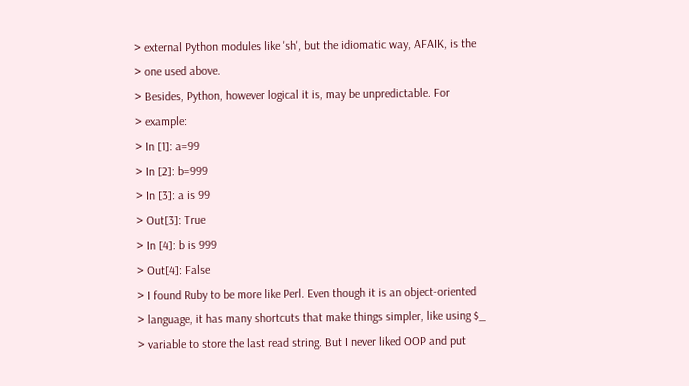> external Python modules like 'sh', but the idiomatic way, AFAIK, is the
> one used above.
> Besides, Python, however logical it is, may be unpredictable. For
> example:
> In [1]: a=99
> In [2]: b=999
> In [3]: a is 99
> Out[3]: True
> In [4]: b is 999
> Out[4]: False
> I found Ruby to be more like Perl. Even though it is an object-oriented
> language, it has many shortcuts that make things simpler, like using $_
> variable to store the last read string. But I never liked OOP and put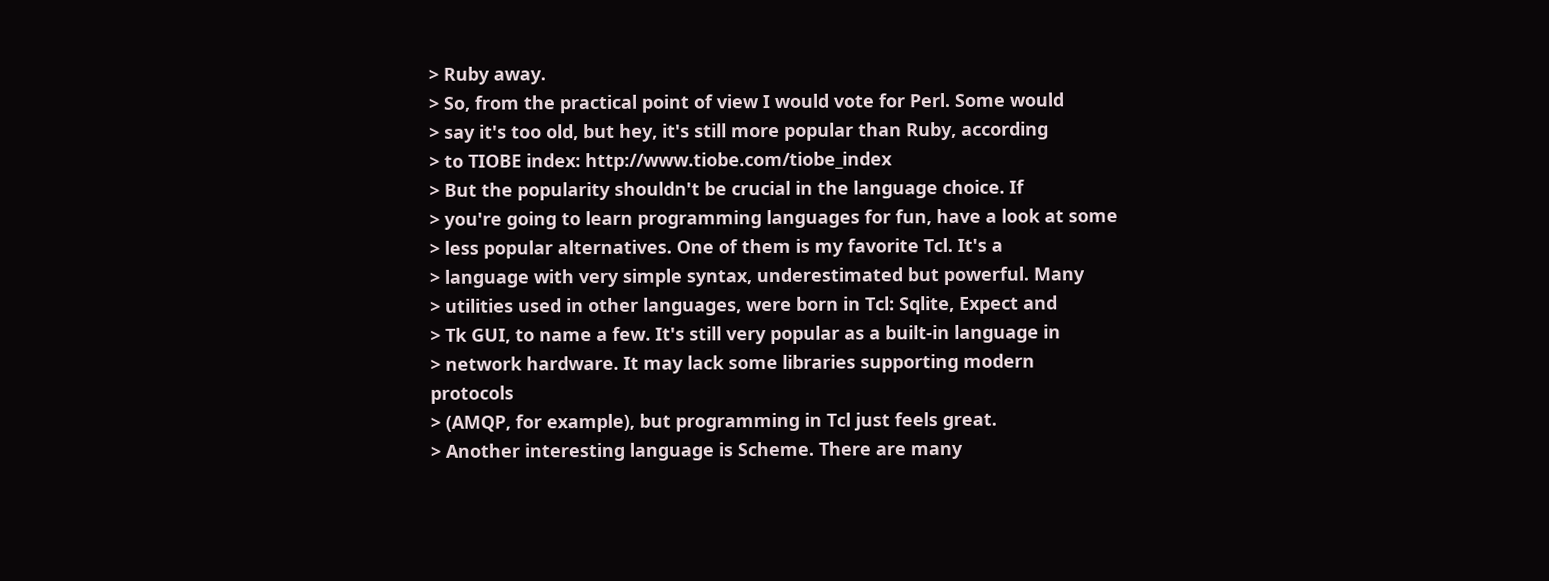> Ruby away.
> So, from the practical point of view I would vote for Perl. Some would
> say it's too old, but hey, it's still more popular than Ruby, according
> to TIOBE index: http://www.tiobe.com/tiobe_index
> But the popularity shouldn't be crucial in the language choice. If
> you're going to learn programming languages for fun, have a look at some
> less popular alternatives. One of them is my favorite Tcl. It's a
> language with very simple syntax, underestimated but powerful. Many
> utilities used in other languages, were born in Tcl: Sqlite, Expect and
> Tk GUI, to name a few. It's still very popular as a built-in language in
> network hardware. It may lack some libraries supporting modern protocols
> (AMQP, for example), but programming in Tcl just feels great.
> Another interesting language is Scheme. There are many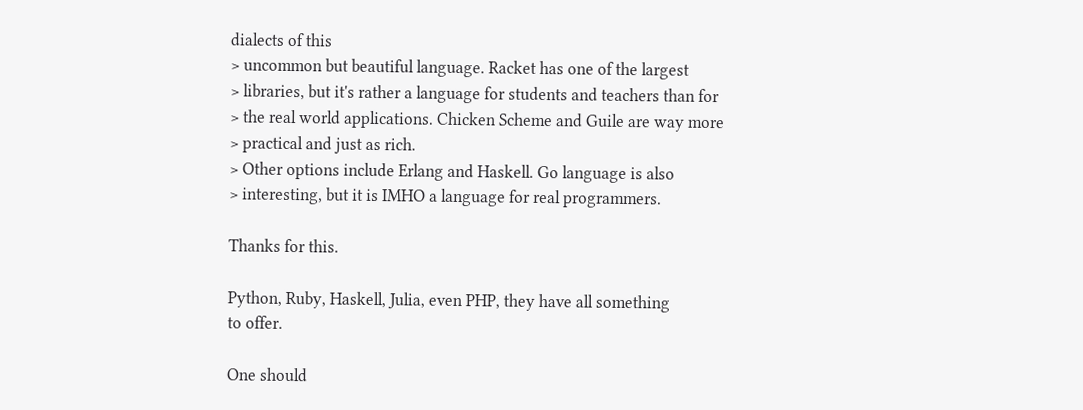dialects of this
> uncommon but beautiful language. Racket has one of the largest
> libraries, but it's rather a language for students and teachers than for
> the real world applications. Chicken Scheme and Guile are way more
> practical and just as rich.
> Other options include Erlang and Haskell. Go language is also
> interesting, but it is IMHO a language for real programmers.

Thanks for this.

Python, Ruby, Haskell, Julia, even PHP, they have all something
to offer.

One should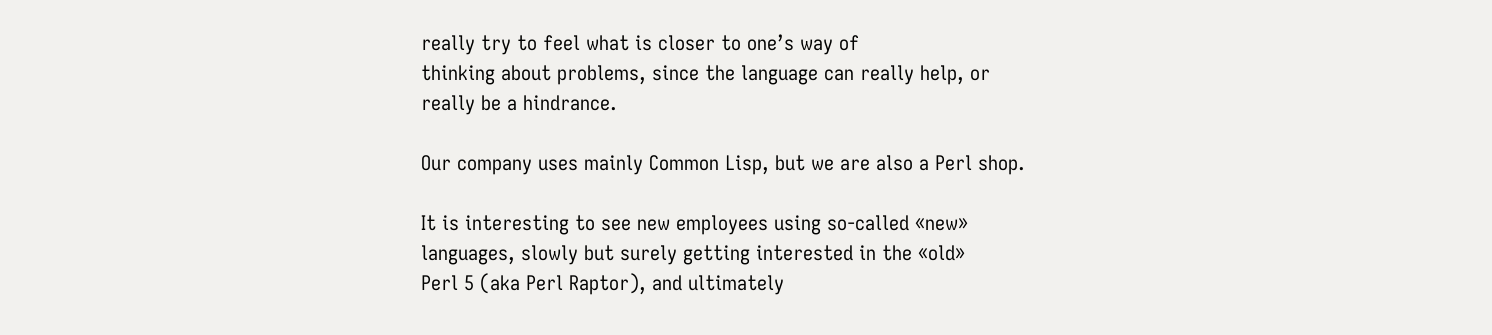really try to feel what is closer to one’s way of
thinking about problems, since the language can really help, or
really be a hindrance.

Our company uses mainly Common Lisp, but we are also a Perl shop.

It is interesting to see new employees using so-called «new»
languages, slowly but surely getting interested in the «old»
Perl 5 (aka Perl Raptor), and ultimately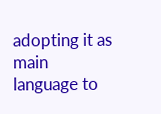adopting it as main
language to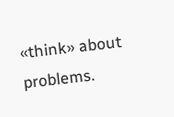«think» about problems.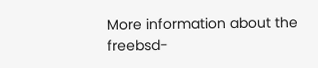More information about the freebsd-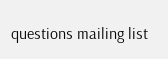questions mailing list